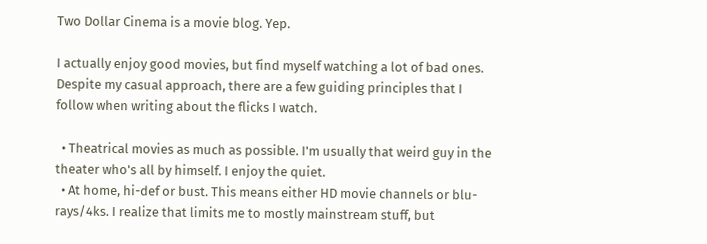Two Dollar Cinema is a movie blog. Yep.

I actually enjoy good movies, but find myself watching a lot of bad ones. Despite my casual approach, there are a few guiding principles that I follow when writing about the flicks I watch.

  • Theatrical movies as much as possible. I'm usually that weird guy in the theater who's all by himself. I enjoy the quiet.
  • At home, hi-def or bust. This means either HD movie channels or blu-rays/4ks. I realize that limits me to mostly mainstream stuff, but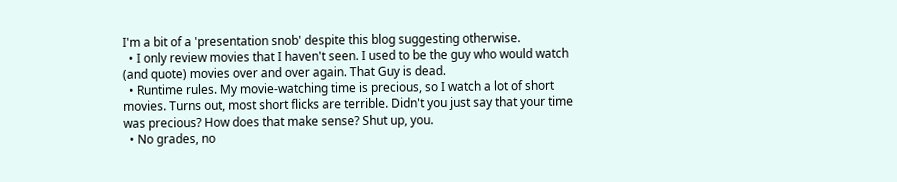I'm a bit of a 'presentation snob' despite this blog suggesting otherwise.
  • I only review movies that I haven't seen. I used to be the guy who would watch (and quote) movies over and over again. That Guy is dead.
  • Runtime rules. My movie-watching time is precious, so I watch a lot of short movies. Turns out, most short flicks are terrible. Didn't you just say that your time was precious? How does that make sense? Shut up, you.
  • No grades, no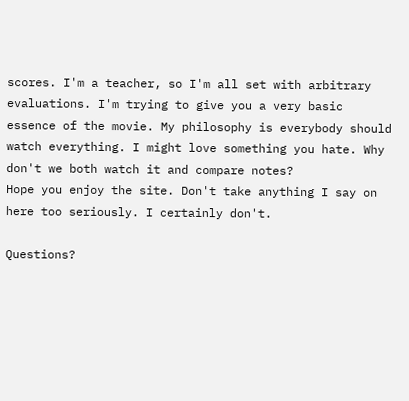scores. I'm a teacher, so I'm all set with arbitrary evaluations. I'm trying to give you a very basic essence of the movie. My philosophy is everybody should watch everything. I might love something you hate. Why don't we both watch it and compare notes?
Hope you enjoy the site. Don't take anything I say on here too seriously. I certainly don't.

Questions?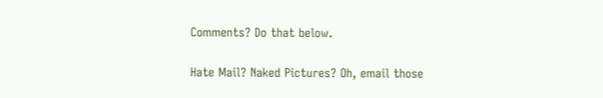Comments? Do that below.

Hate Mail? Naked Pictures? Oh, email those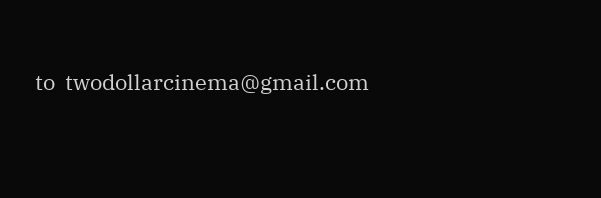to  twodollarcinema@gmail.com